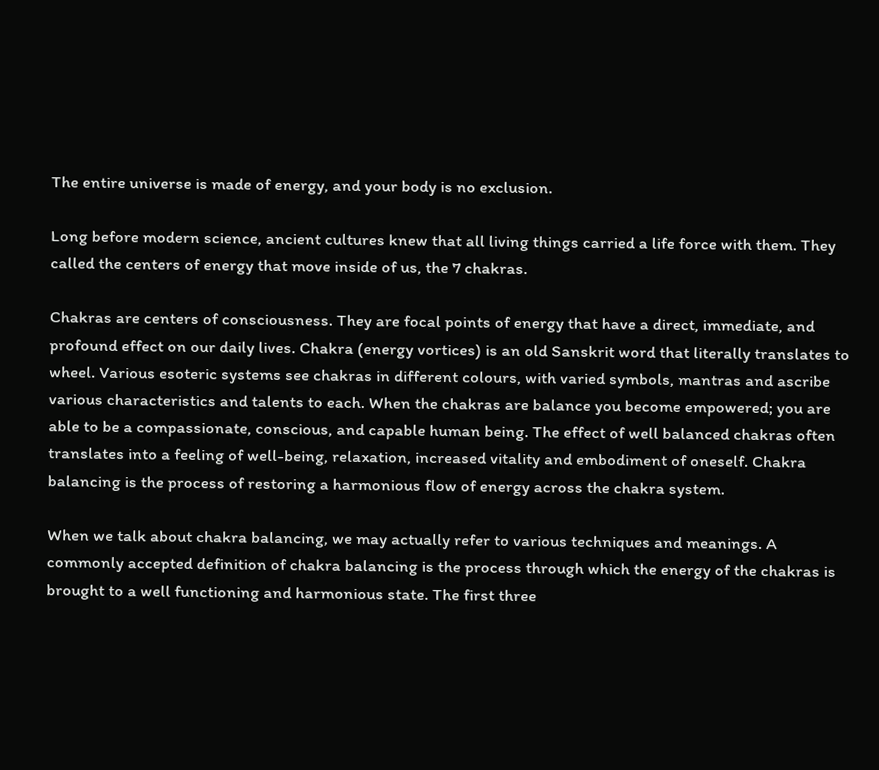The entire universe is made of energy, and your body is no exclusion.

Long before modern science, ancient cultures knew that all living things carried a life force with them. They called the centers of energy that move inside of us, the 7 chakras.

Chakras are centers of consciousness. They are focal points of energy that have a direct, immediate, and profound effect on our daily lives. Chakra (energy vortices) is an old Sanskrit word that literally translates to wheel. Various esoteric systems see chakras in different colours, with varied symbols, mantras and ascribe various characteristics and talents to each. When the chakras are balance you become empowered; you are able to be a compassionate, conscious, and capable human being. The effect of well balanced chakras often translates into a feeling of well-being, relaxation, increased vitality and embodiment of oneself. Chakra balancing is the process of restoring a harmonious flow of energy across the chakra system.

When we talk about chakra balancing, we may actually refer to various techniques and meanings. A commonly accepted definition of chakra balancing is the process through which the energy of the chakras is brought to a well functioning and harmonious state. The first three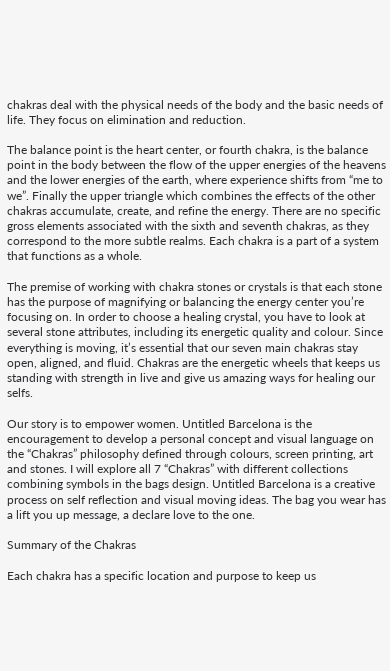chakras deal with the physical needs of the body and the basic needs of life. They focus on elimination and reduction.

The balance point is the heart center, or fourth chakra, is the balance point in the body between the flow of the upper energies of the heavens and the lower energies of the earth, where experience shifts from “me to we”. Finally the upper triangle which combines the effects of the other chakras accumulate, create, and refine the energy. There are no specific gross elements associated with the sixth and seventh chakras, as they correspond to the more subtle realms. Each chakra is a part of a system that functions as a whole.

The premise of working with chakra stones or crystals is that each stone has the purpose of magnifying or balancing the energy center you’re focusing on. In order to choose a healing crystal, you have to look at several stone attributes, including its energetic quality and colour. Since everything is moving, it’s essential that our seven main chakras stay open, aligned, and fluid. Chakras are the energetic wheels that keeps us standing with strength in live and give us amazing ways for healing our selfs.

Our story is to empower women. Untitled Barcelona is the encouragement to develop a personal concept and visual language on the “Chakras” philosophy defined through colours, screen printing, art and stones. I will explore all 7 “Chakras” with different collections combining symbols in the bags design. Untitled Barcelona is a creative process on self reflection and visual moving ideas. The bag you wear has a lift you up message, a declare love to the one.

Summary of the Chakras

Each chakra has a specific location and purpose to keep us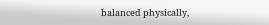balanced physically,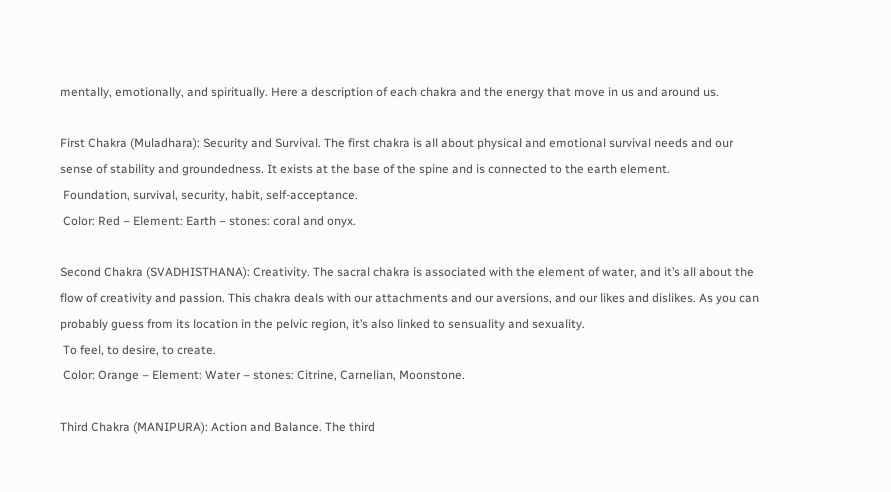mentally, emotionally, and spiritually. Here a description of each chakra and the energy that move in us and around us.

First Chakra (Muladhara): Security and Survival. The first chakra is all about physical and emotional survival needs and our sense of stability and groundedness. It exists at the base of the spine and is connected to the earth element.
 Foundation, survival, security, habit, self-acceptance.
 Color: Red – Element: Earth – stones: coral and onyx.

Second Chakra (SVADHISTHANA): Creativity. The sacral chakra is associated with the element of water, and it’s all about the flow of creativity and passion. This chakra deals with our attachments and our aversions, and our likes and dislikes. As you can probably guess from its location in the pelvic region, it’s also linked to sensuality and sexuality.
 To feel, to desire, to create.
 Color: Orange – Element: Water – stones: Citrine, Carnelian, Moonstone.

Third Chakra (MANIPURA): Action and Balance. The third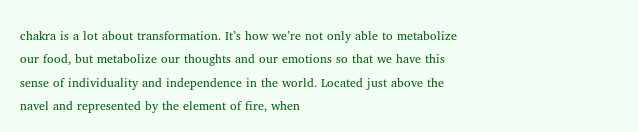chakra is a lot about transformation. It’s how we’re not only able to metabolize our food, but metabolize our thoughts and our emotions so that we have this sense of individuality and independence in the world. Located just above the navel and represented by the element of fire, when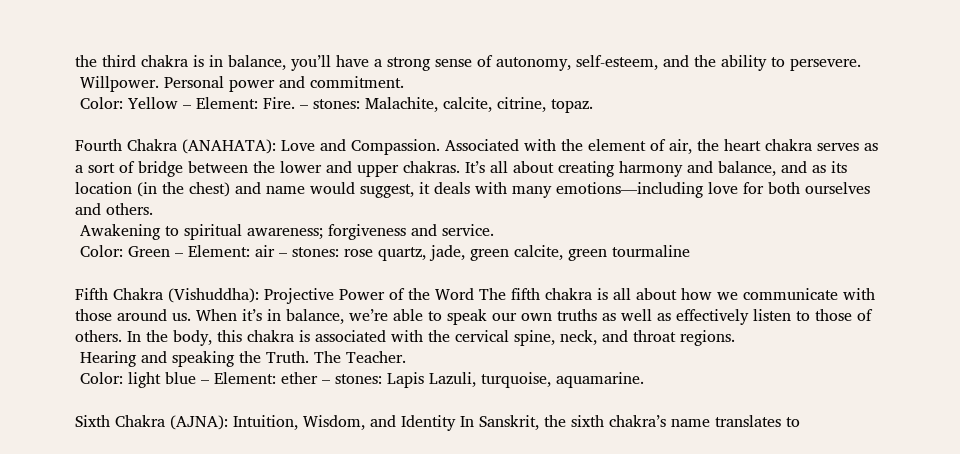the third chakra is in balance, you’ll have a strong sense of autonomy, self-esteem, and the ability to persevere.
 Willpower. Personal power and commitment.
 Color: Yellow – Element: Fire. – stones: Malachite, calcite, citrine, topaz.

Fourth Chakra (ANAHATA): Love and Compassion. Associated with the element of air, the heart chakra serves as a sort of bridge between the lower and upper chakras. It’s all about creating harmony and balance, and as its location (in the chest) and name would suggest, it deals with many emotions—including love for both ourselves and others.
 Awakening to spiritual awareness; forgiveness and service.
 Color: Green – Element: air – stones: rose quartz, jade, green calcite, green tourmaline

Fifth Chakra (Vishuddha): Projective Power of the Word The fifth chakra is all about how we communicate with those around us. When it’s in balance, we’re able to speak our own truths as well as effectively listen to those of others. In the body, this chakra is associated with the cervical spine, neck, and throat regions.
 Hearing and speaking the Truth. The Teacher.
 Color: light blue – Element: ether – stones: Lapis Lazuli, turquoise, aquamarine.

Sixth Chakra (AJNA): Intuition, Wisdom, and Identity In Sanskrit, the sixth chakra’s name translates to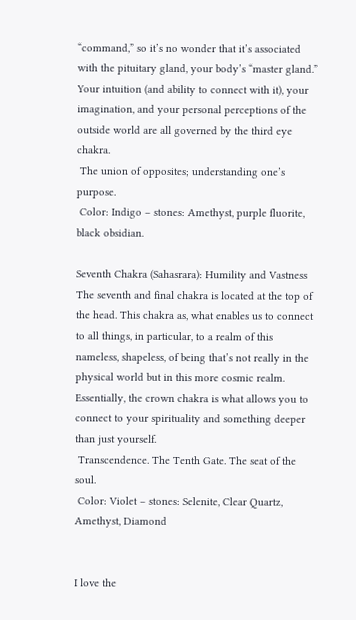“command,” so it’s no wonder that it’s associated with the pituitary gland, your body’s “master gland.” Your intuition (and ability to connect with it), your imagination, and your personal perceptions of the outside world are all governed by the third eye chakra.
 The union of opposites; understanding one’s purpose.
 Color: Indigo – stones: Amethyst, purple fluorite, black obsidian.

Seventh Chakra (Sahasrara): Humility and Vastness The seventh and final chakra is located at the top of the head. This chakra as, what enables us to connect to all things, in particular, to a realm of this nameless, shapeless, of being that’s not really in the physical world but in this more cosmic realm. Essentially, the crown chakra is what allows you to connect to your spirituality and something deeper than just yourself.
 Transcendence. The Tenth Gate. The seat of the soul.
 Color: Violet – stones: Selenite, Clear Quartz, Amethyst, Diamond


I love the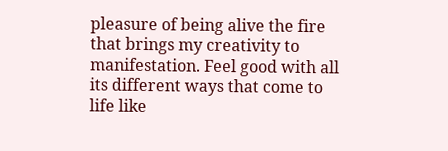pleasure of being alive the fire that brings my creativity to manifestation. Feel good with all its different ways that come to life like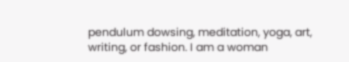pendulum dowsing, meditation, yoga, art, writing, or fashion. I am a woman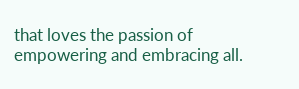that loves the passion of empowering and embracing all.